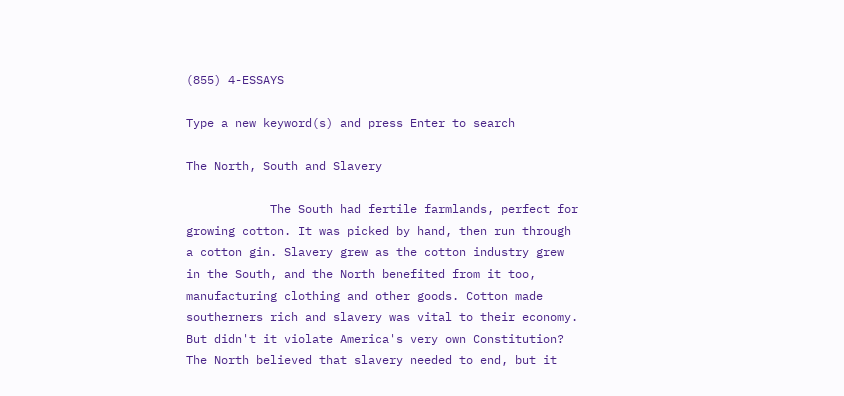(855) 4-ESSAYS

Type a new keyword(s) and press Enter to search

The North, South and Slavery

            The South had fertile farmlands, perfect for growing cotton. It was picked by hand, then run through a cotton gin. Slavery grew as the cotton industry grew in the South, and the North benefited from it too, manufacturing clothing and other goods. Cotton made southerners rich and slavery was vital to their economy. But didn't it violate America's very own Constitution? The North believed that slavery needed to end, but it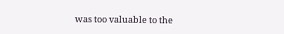was too valuable to the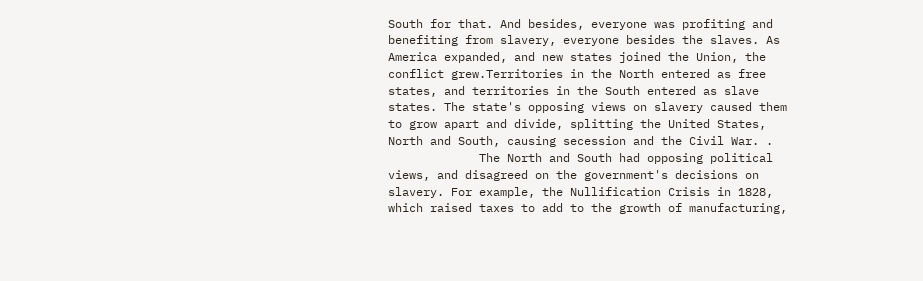South for that. And besides, everyone was profiting and benefiting from slavery, everyone besides the slaves. As America expanded, and new states joined the Union, the conflict grew.Territories in the North entered as free states, and territories in the South entered as slave states. The state's opposing views on slavery caused them to grow apart and divide, splitting the United States, North and South, causing secession and the Civil War. .
             The North and South had opposing political views, and disagreed on the government's decisions on slavery. For example, the Nullification Crisis in 1828, which raised taxes to add to the growth of manufacturing,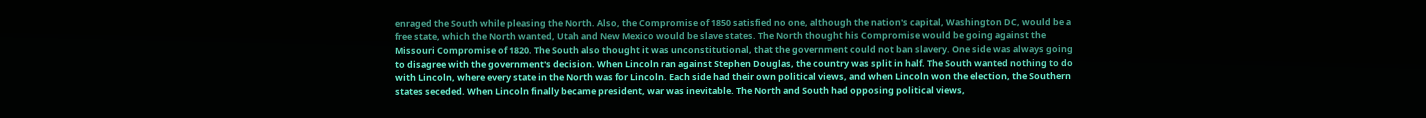enraged the South while pleasing the North. Also, the Compromise of 1850 satisfied no one, although the nation's capital, Washington DC, would be a free state, which the North wanted, Utah and New Mexico would be slave states. The North thought his Compromise would be going against the Missouri Compromise of 1820. The South also thought it was unconstitutional, that the government could not ban slavery. One side was always going to disagree with the government's decision. When Lincoln ran against Stephen Douglas, the country was split in half. The South wanted nothing to do with Lincoln, where every state in the North was for Lincoln. Each side had their own political views, and when Lincoln won the election, the Southern states seceded. When Lincoln finally became president, war was inevitable. The North and South had opposing political views,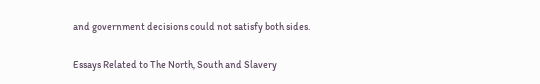and government decisions could not satisfy both sides.

Essays Related to The North, South and Slavery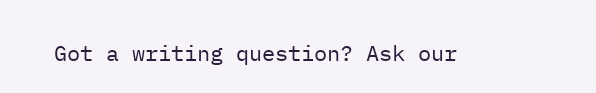Got a writing question? Ask our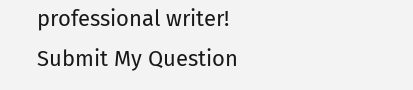professional writer!
Submit My Question